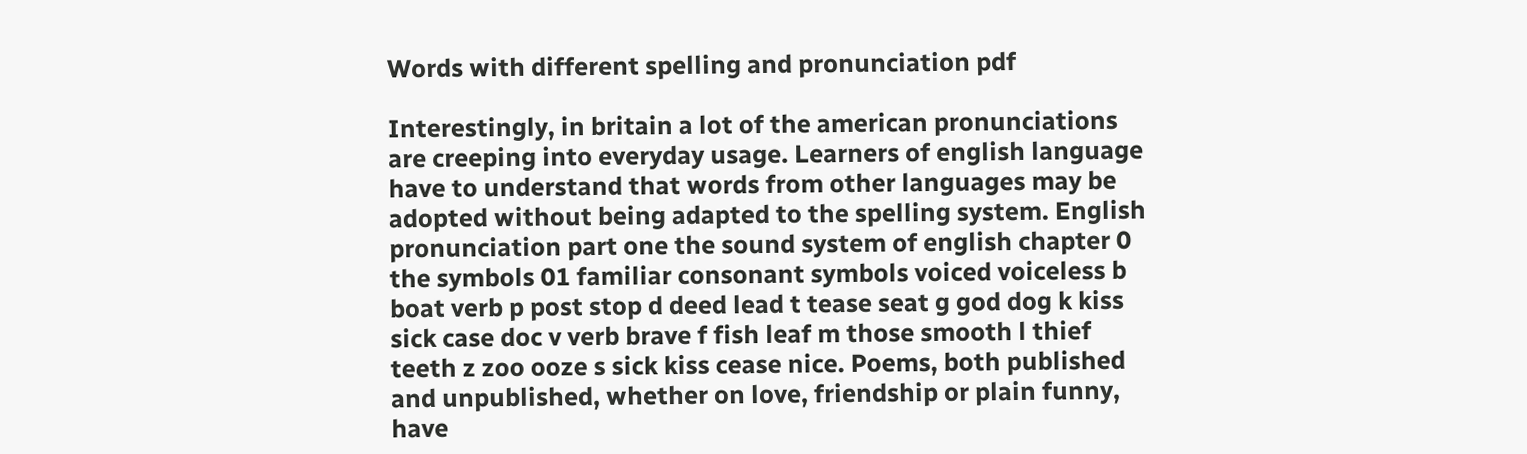Words with different spelling and pronunciation pdf

Interestingly, in britain a lot of the american pronunciations are creeping into everyday usage. Learners of english language have to understand that words from other languages may be adopted without being adapted to the spelling system. English pronunciation part one the sound system of english chapter 0 the symbols 01 familiar consonant symbols voiced voiceless b boat verb p post stop d deed lead t tease seat g god dog k kiss sick case doc v verb brave f fish leaf m those smooth l thief teeth z zoo ooze s sick kiss cease nice. Poems, both published and unpublished, whether on love, friendship or plain funny, have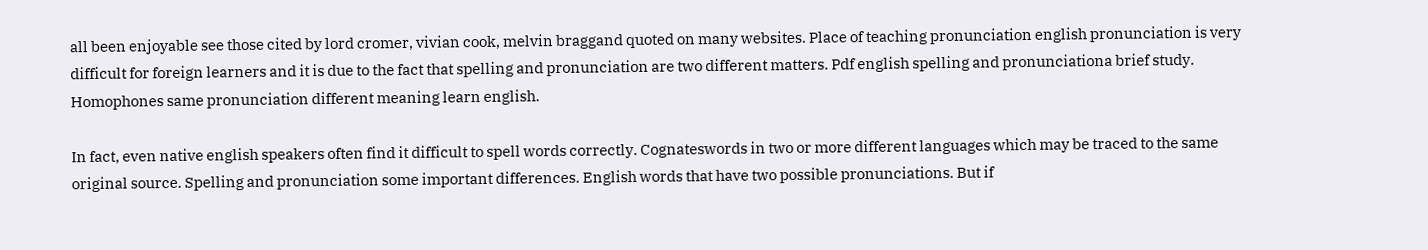all been enjoyable see those cited by lord cromer, vivian cook, melvin braggand quoted on many websites. Place of teaching pronunciation english pronunciation is very difficult for foreign learners and it is due to the fact that spelling and pronunciation are two different matters. Pdf english spelling and pronunciationa brief study. Homophones same pronunciation different meaning learn english.

In fact, even native english speakers often find it difficult to spell words correctly. Cognateswords in two or more different languages which may be traced to the same original source. Spelling and pronunciation some important differences. English words that have two possible pronunciations. But if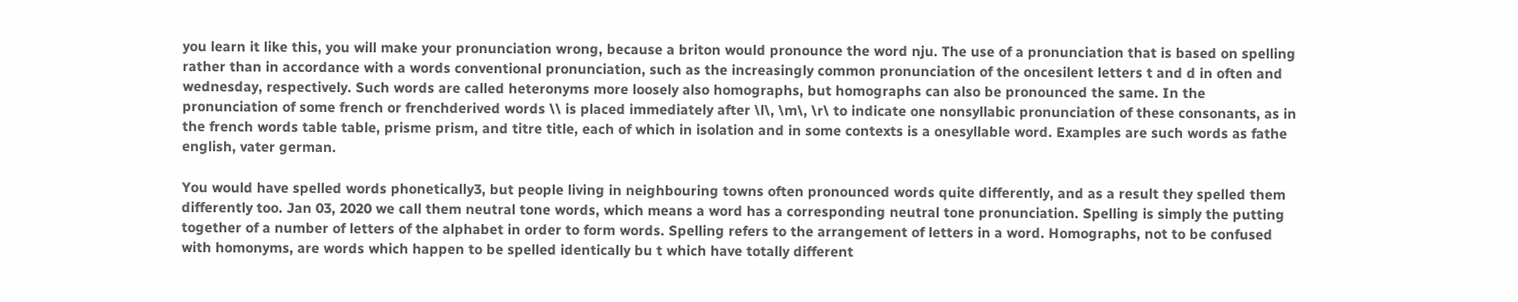you learn it like this, you will make your pronunciation wrong, because a briton would pronounce the word nju. The use of a pronunciation that is based on spelling rather than in accordance with a words conventional pronunciation, such as the increasingly common pronunciation of the oncesilent letters t and d in often and wednesday, respectively. Such words are called heteronyms more loosely also homographs, but homographs can also be pronounced the same. In the pronunciation of some french or frenchderived words \\ is placed immediately after \l\, \m\, \r\ to indicate one nonsyllabic pronunciation of these consonants, as in the french words table table, prisme prism, and titre title, each of which in isolation and in some contexts is a onesyllable word. Examples are such words as fathe english, vater german.

You would have spelled words phonetically3, but people living in neighbouring towns often pronounced words quite differently, and as a result they spelled them differently too. Jan 03, 2020 we call them neutral tone words, which means a word has a corresponding neutral tone pronunciation. Spelling is simply the putting together of a number of letters of the alphabet in order to form words. Spelling refers to the arrangement of letters in a word. Homographs, not to be confused with homonyms, are words which happen to be spelled identically bu t which have totally different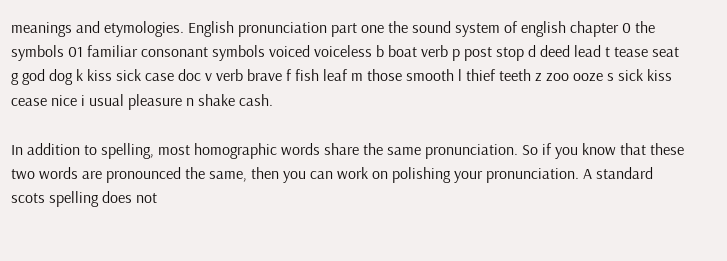meanings and etymologies. English pronunciation part one the sound system of english chapter 0 the symbols 01 familiar consonant symbols voiced voiceless b boat verb p post stop d deed lead t tease seat g god dog k kiss sick case doc v verb brave f fish leaf m those smooth l thief teeth z zoo ooze s sick kiss cease nice i usual pleasure n shake cash.

In addition to spelling, most homographic words share the same pronunciation. So if you know that these two words are pronounced the same, then you can work on polishing your pronunciation. A standard scots spelling does not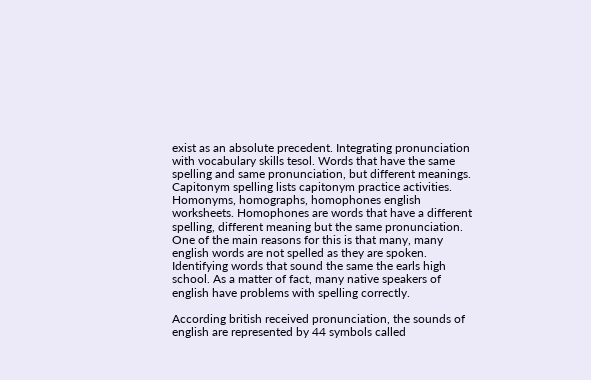exist as an absolute precedent. Integrating pronunciation with vocabulary skills tesol. Words that have the same spelling and same pronunciation, but different meanings. Capitonym spelling lists capitonym practice activities. Homonyms, homographs, homophones english worksheets. Homophones are words that have a different spelling, different meaning but the same pronunciation. One of the main reasons for this is that many, many english words are not spelled as they are spoken. Identifying words that sound the same the earls high school. As a matter of fact, many native speakers of english have problems with spelling correctly.

According british received pronunciation, the sounds of english are represented by 44 symbols called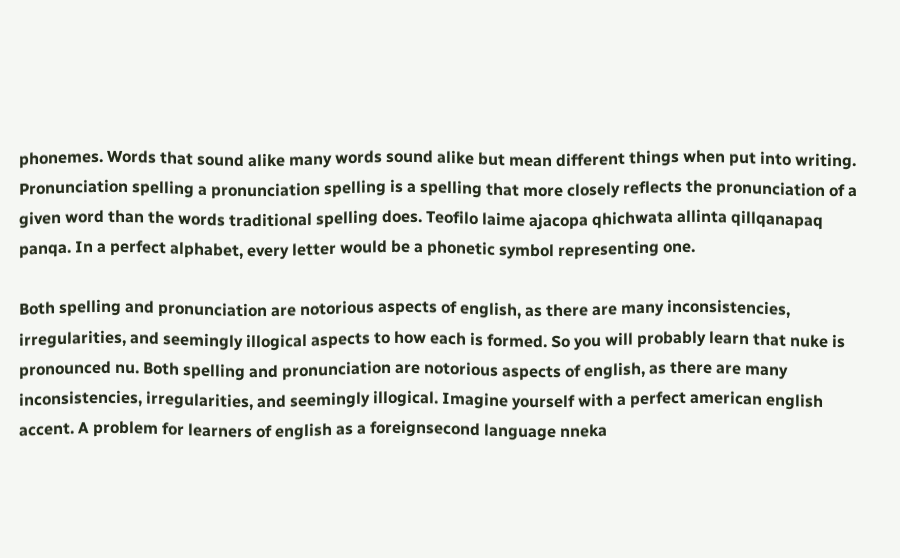phonemes. Words that sound alike many words sound alike but mean different things when put into writing. Pronunciation spelling a pronunciation spelling is a spelling that more closely reflects the pronunciation of a given word than the words traditional spelling does. Teofilo laime ajacopa qhichwata allinta qillqanapaq panqa. In a perfect alphabet, every letter would be a phonetic symbol representing one.

Both spelling and pronunciation are notorious aspects of english, as there are many inconsistencies, irregularities, and seemingly illogical aspects to how each is formed. So you will probably learn that nuke is pronounced nu. Both spelling and pronunciation are notorious aspects of english, as there are many inconsistencies, irregularities, and seemingly illogical. Imagine yourself with a perfect american english accent. A problem for learners of english as a foreignsecond language nneka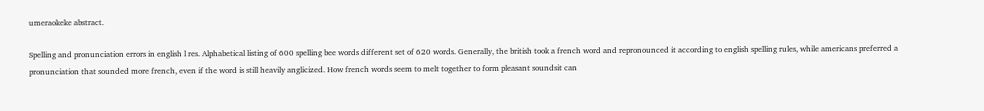umeraokeke abstract.

Spelling and pronunciation errors in english l res. Alphabetical listing of 600 spelling bee words different set of 620 words. Generally, the british took a french word and repronounced it according to english spelling rules, while americans preferred a pronunciation that sounded more french, even if the word is still heavily anglicized. How french words seem to melt together to form pleasant soundsit can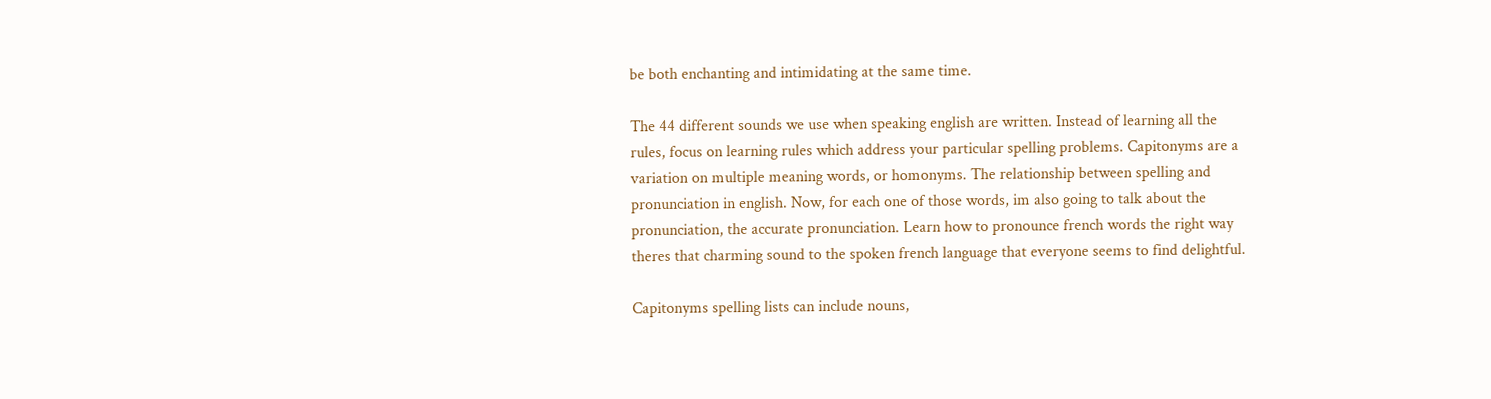be both enchanting and intimidating at the same time.

The 44 different sounds we use when speaking english are written. Instead of learning all the rules, focus on learning rules which address your particular spelling problems. Capitonyms are a variation on multiple meaning words, or homonyms. The relationship between spelling and pronunciation in english. Now, for each one of those words, im also going to talk about the pronunciation, the accurate pronunciation. Learn how to pronounce french words the right way theres that charming sound to the spoken french language that everyone seems to find delightful.

Capitonyms spelling lists can include nouns,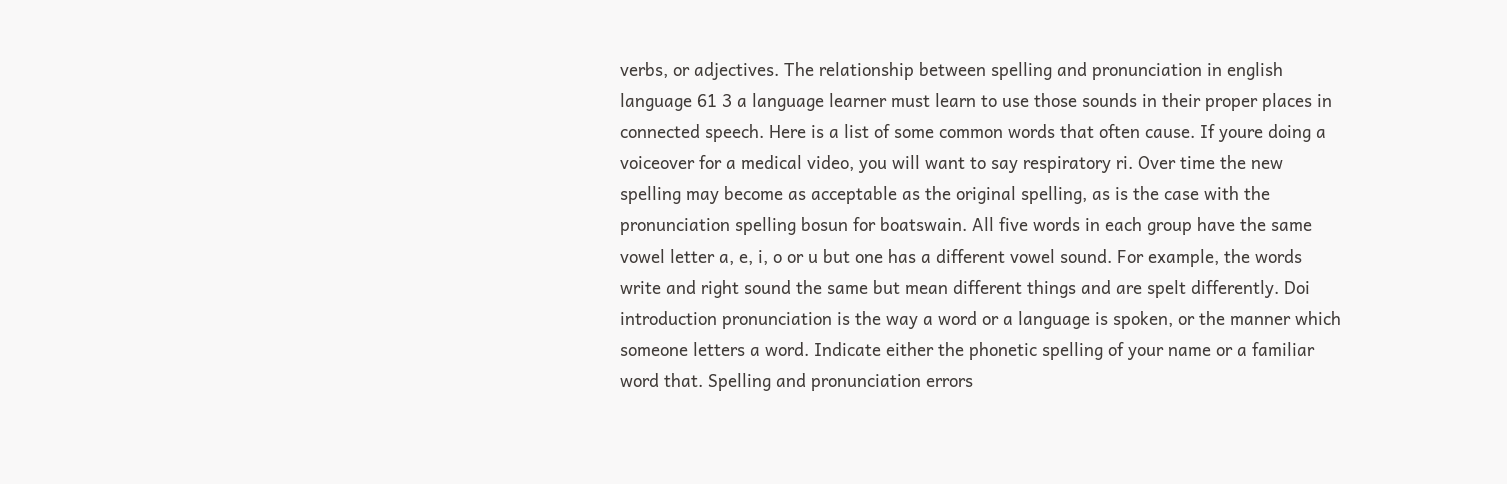verbs, or adjectives. The relationship between spelling and pronunciation in english language 61 3 a language learner must learn to use those sounds in their proper places in connected speech. Here is a list of some common words that often cause. If youre doing a voiceover for a medical video, you will want to say respiratory ri. Over time the new spelling may become as acceptable as the original spelling, as is the case with the pronunciation spelling bosun for boatswain. All five words in each group have the same vowel letter a, e, i, o or u but one has a different vowel sound. For example, the words write and right sound the same but mean different things and are spelt differently. Doi introduction pronunciation is the way a word or a language is spoken, or the manner which someone letters a word. Indicate either the phonetic spelling of your name or a familiar word that. Spelling and pronunciation errors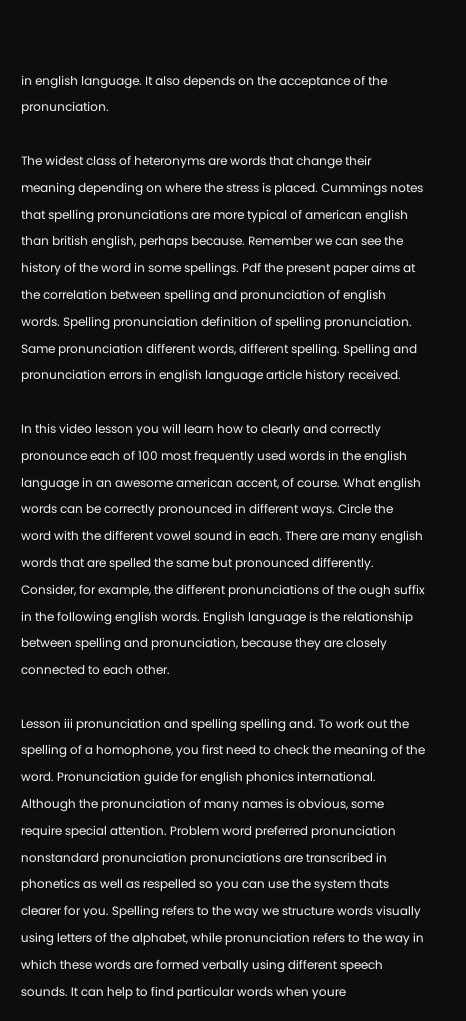in english language. It also depends on the acceptance of the pronunciation.

The widest class of heteronyms are words that change their meaning depending on where the stress is placed. Cummings notes that spelling pronunciations are more typical of american english than british english, perhaps because. Remember we can see the history of the word in some spellings. Pdf the present paper aims at the correlation between spelling and pronunciation of english words. Spelling pronunciation definition of spelling pronunciation. Same pronunciation different words, different spelling. Spelling and pronunciation errors in english language article history received.

In this video lesson you will learn how to clearly and correctly pronounce each of 100 most frequently used words in the english language in an awesome american accent, of course. What english words can be correctly pronounced in different ways. Circle the word with the different vowel sound in each. There are many english words that are spelled the same but pronounced differently. Consider, for example, the different pronunciations of the ough suffix in the following english words. English language is the relationship between spelling and pronunciation, because they are closely connected to each other.

Lesson iii pronunciation and spelling spelling and. To work out the spelling of a homophone, you first need to check the meaning of the word. Pronunciation guide for english phonics international. Although the pronunciation of many names is obvious, some require special attention. Problem word preferred pronunciation nonstandard pronunciation pronunciations are transcribed in phonetics as well as respelled so you can use the system thats clearer for you. Spelling refers to the way we structure words visually using letters of the alphabet, while pronunciation refers to the way in which these words are formed verbally using different speech sounds. It can help to find particular words when youre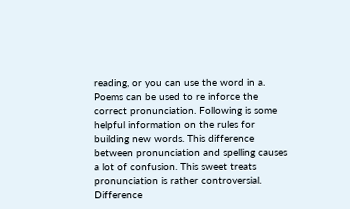reading, or you can use the word in a. Poems can be used to re inforce the correct pronunciation. Following is some helpful information on the rules for building new words. This difference between pronunciation and spelling causes a lot of confusion. This sweet treats pronunciation is rather controversial. Difference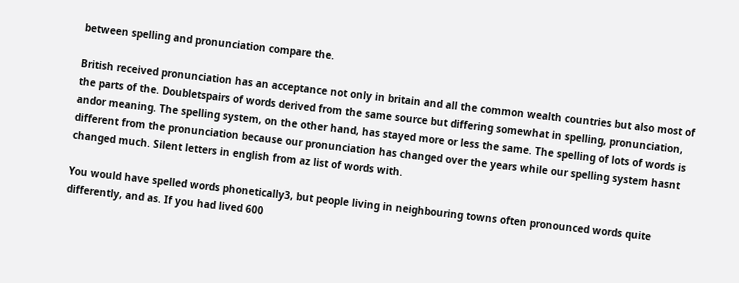between spelling and pronunciation compare the.

British received pronunciation has an acceptance not only in britain and all the common wealth countries but also most of the parts of the. Doubletspairs of words derived from the same source but differing somewhat in spelling, pronunciation, andor meaning. The spelling system, on the other hand, has stayed more or less the same. The spelling of lots of words is different from the pronunciation because our pronunciation has changed over the years while our spelling system hasnt changed much. Silent letters in english from az list of words with.

You would have spelled words phonetically3, but people living in neighbouring towns often pronounced words quite differently, and as. If you had lived 600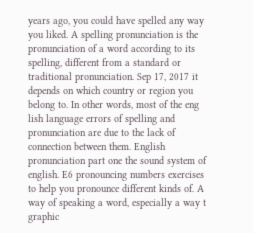years ago, you could have spelled any way you liked. A spelling pronunciation is the pronunciation of a word according to its spelling, different from a standard or traditional pronunciation. Sep 17, 2017 it depends on which country or region you belong to. In other words, most of the eng lish language errors of spelling and pronunciation are due to the lack of connection between them. English pronunciation part one the sound system of english. E6 pronouncing numbers exercises to help you pronounce different kinds of. A way of speaking a word, especially a way t graphic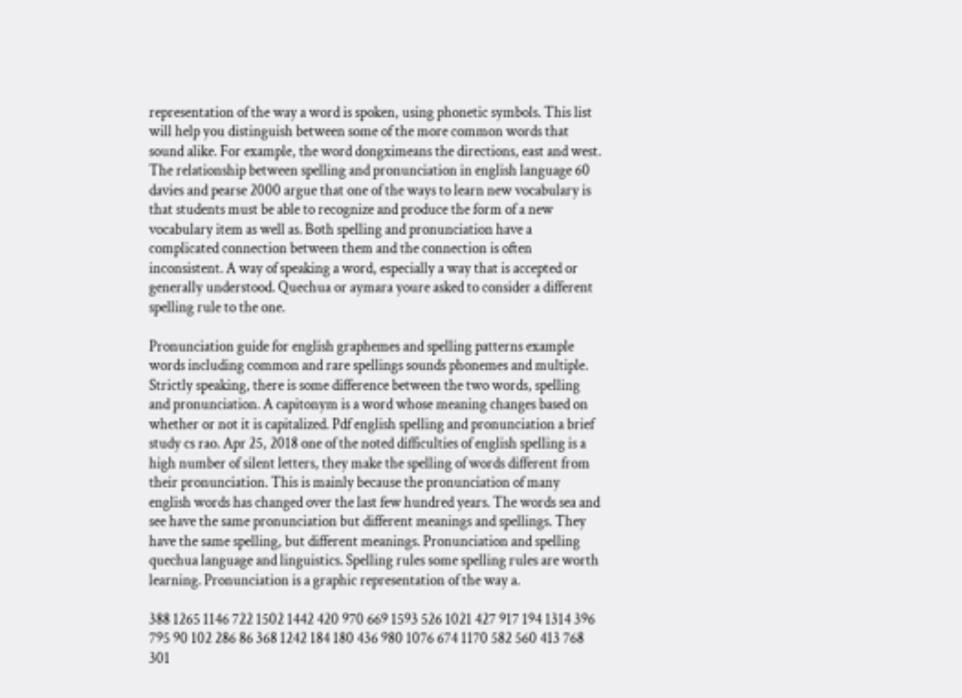representation of the way a word is spoken, using phonetic symbols. This list will help you distinguish between some of the more common words that sound alike. For example, the word dongximeans the directions, east and west. The relationship between spelling and pronunciation in english language 60 davies and pearse 2000 argue that one of the ways to learn new vocabulary is that students must be able to recognize and produce the form of a new vocabulary item as well as. Both spelling and pronunciation have a complicated connection between them and the connection is often inconsistent. A way of speaking a word, especially a way that is accepted or generally understood. Quechua or aymara youre asked to consider a different spelling rule to the one.

Pronunciation guide for english graphemes and spelling patterns example words including common and rare spellings sounds phonemes and multiple. Strictly speaking, there is some difference between the two words, spelling and pronunciation. A capitonym is a word whose meaning changes based on whether or not it is capitalized. Pdf english spelling and pronunciation a brief study cs rao. Apr 25, 2018 one of the noted difficulties of english spelling is a high number of silent letters, they make the spelling of words different from their pronunciation. This is mainly because the pronunciation of many english words has changed over the last few hundred years. The words sea and see have the same pronunciation but different meanings and spellings. They have the same spelling, but different meanings. Pronunciation and spelling quechua language and linguistics. Spelling rules some spelling rules are worth learning. Pronunciation is a graphic representation of the way a.

388 1265 1146 722 1502 1442 420 970 669 1593 526 1021 427 917 194 1314 396 795 90 102 286 86 368 1242 184 180 436 980 1076 674 1170 582 560 413 768 301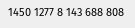1450 1277 8 143 688 808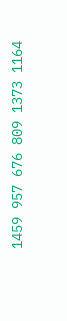1459 957 676 809 1373 1164